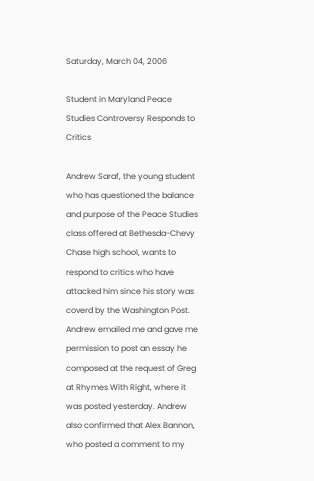Saturday, March 04, 2006

Student in Maryland Peace Studies Controversy Responds to Critics

Andrew Saraf, the young student who has questioned the balance and purpose of the Peace Studies class offered at Bethesda-Chevy Chase high school, wants to respond to critics who have attacked him since his story was coverd by the Washington Post. Andrew emailed me and gave me permission to post an essay he composed at the request of Greg at Rhymes With Right, where it was posted yesterday. Andrew also confirmed that Alex Bannon, who posted a comment to my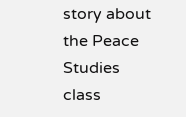story about the Peace Studies class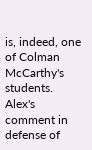is, indeed, one of Colman McCarthy's students. Alex's comment in defense of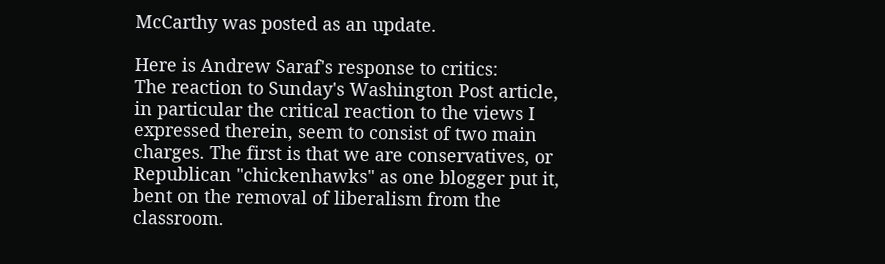McCarthy was posted as an update.

Here is Andrew Saraf's response to critics:
The reaction to Sunday's Washington Post article, in particular the critical reaction to the views I expressed therein, seem to consist of two main charges. The first is that we are conservatives, or Republican "chickenhawks" as one blogger put it, bent on the removal of liberalism from the classroom.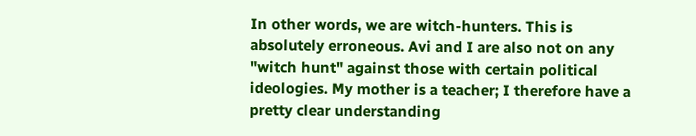In other words, we are witch-hunters. This is absolutely erroneous. Avi and I are also not on any "witch hunt" against those with certain political ideologies. My mother is a teacher; I therefore have a pretty clear understanding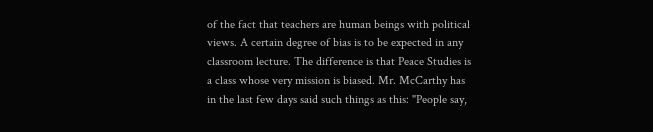of the fact that teachers are human beings with political views. A certain degree of bias is to be expected in any classroom lecture. The difference is that Peace Studies is a class whose very mission is biased. Mr. McCarthy has in the last few days said such things as this: "People say,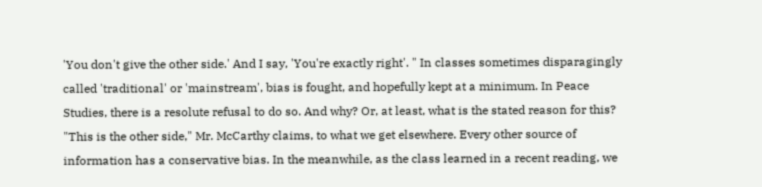'You don't give the other side.' And I say, 'You're exactly right'. " In classes sometimes disparagingly called 'traditional' or 'mainstream', bias is fought, and hopefully kept at a minimum. In Peace Studies, there is a resolute refusal to do so. And why? Or, at least, what is the stated reason for this? "This is the other side," Mr. McCarthy claims, to what we get elsewhere. Every other source of information has a conservative bias. In the meanwhile, as the class learned in a recent reading, we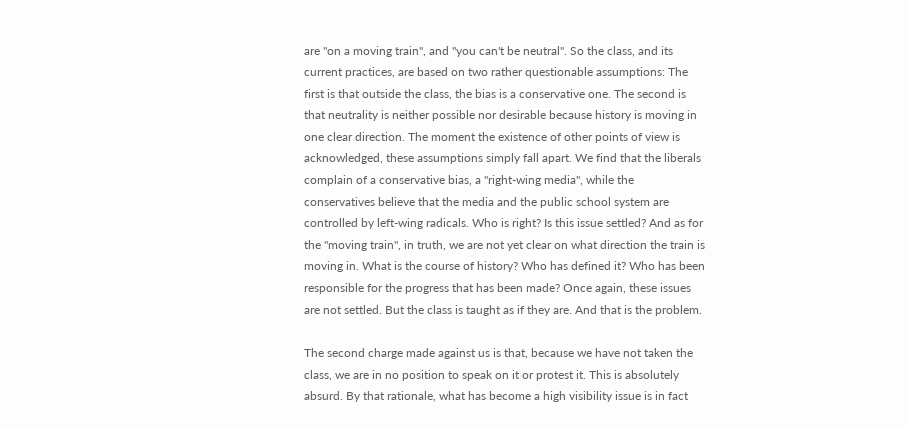are "on a moving train", and "you can't be neutral". So the class, and its current practices, are based on two rather questionable assumptions: The first is that outside the class, the bias is a conservative one. The second is that neutrality is neither possible nor desirable because history is moving in one clear direction. The moment the existence of other points of view is acknowledged, these assumptions simply fall apart. We find that the liberals complain of a conservative bias, a "right-wing media", while the conservatives believe that the media and the public school system are controlled by left-wing radicals. Who is right? Is this issue settled? And as for the "moving train", in truth, we are not yet clear on what direction the train is moving in. What is the course of history? Who has defined it? Who has been responsible for the progress that has been made? Once again, these issues are not settled. But the class is taught as if they are. And that is the problem.

The second charge made against us is that, because we have not taken the class, we are in no position to speak on it or protest it. This is absolutely absurd. By that rationale, what has become a high visibility issue is in fact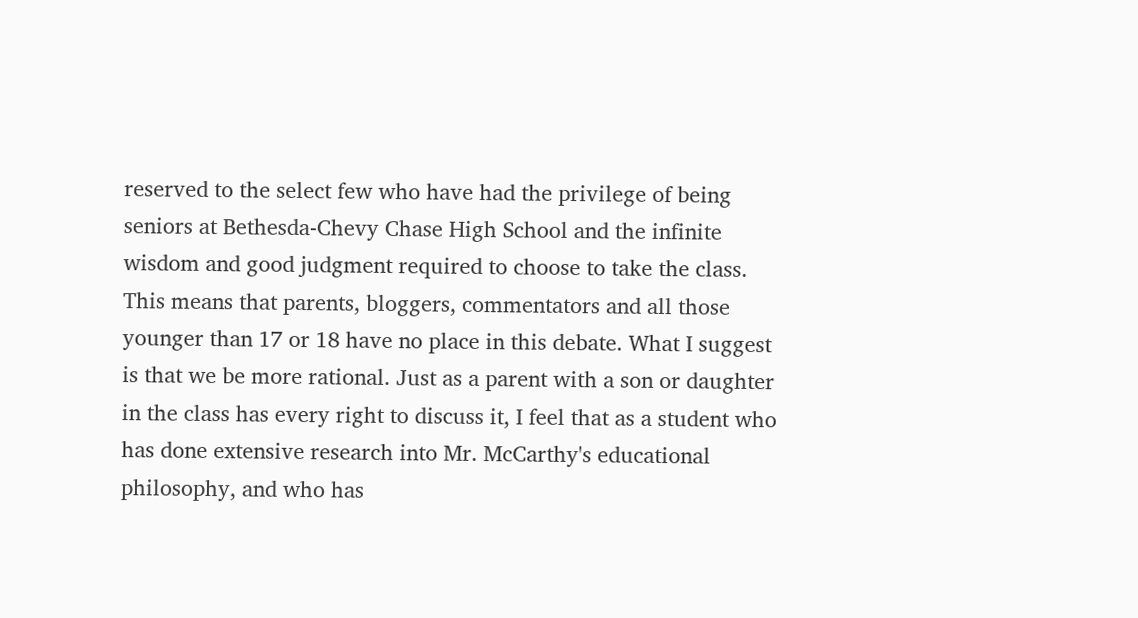reserved to the select few who have had the privilege of being seniors at Bethesda-Chevy Chase High School and the infinite wisdom and good judgment required to choose to take the class. This means that parents, bloggers, commentators and all those younger than 17 or 18 have no place in this debate. What I suggest is that we be more rational. Just as a parent with a son or daughter in the class has every right to discuss it, I feel that as a student who has done extensive research into Mr. McCarthy's educational philosophy, and who has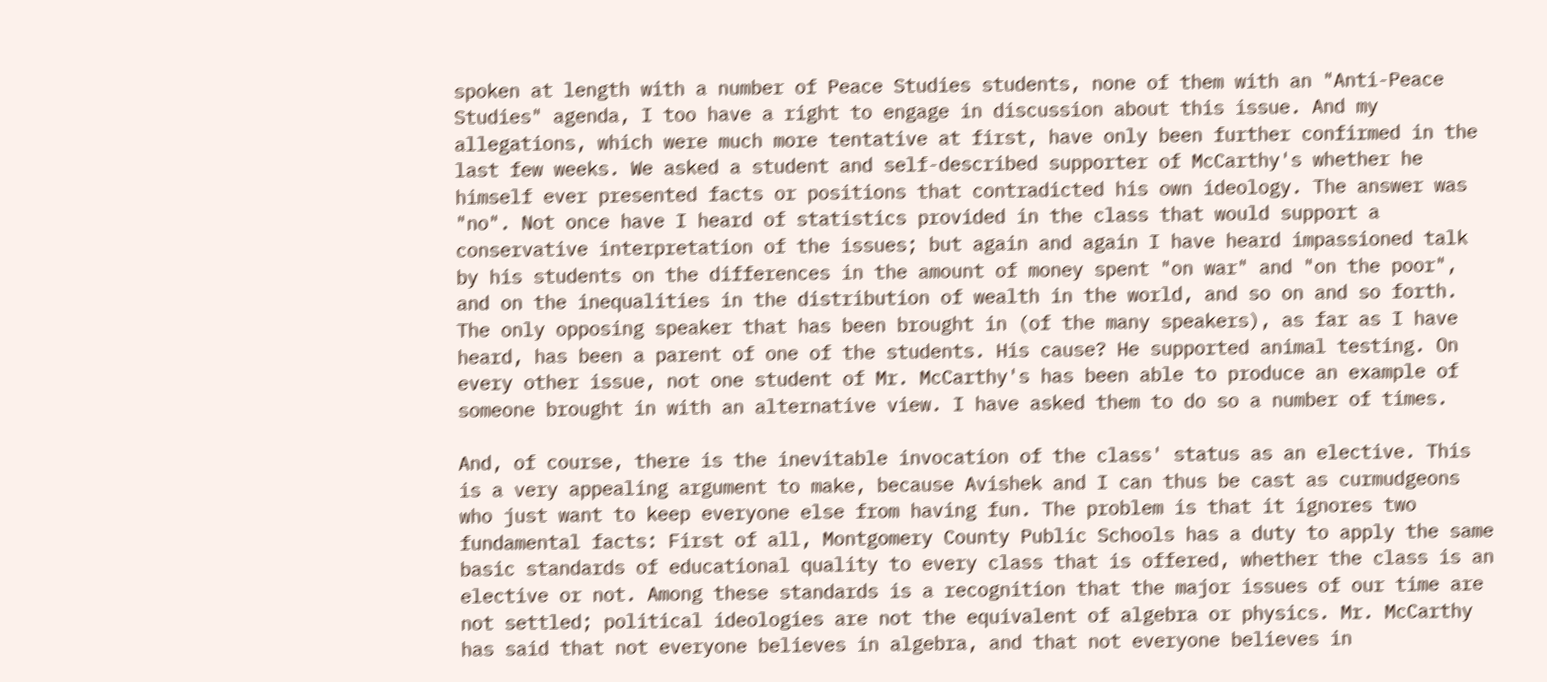spoken at length with a number of Peace Studies students, none of them with an "Anti-Peace Studies" agenda, I too have a right to engage in discussion about this issue. And my allegations, which were much more tentative at first, have only been further confirmed in the last few weeks. We asked a student and self-described supporter of McCarthy's whether he himself ever presented facts or positions that contradicted his own ideology. The answer was "no". Not once have I heard of statistics provided in the class that would support a conservative interpretation of the issues; but again and again I have heard impassioned talk by his students on the differences in the amount of money spent "on war" and "on the poor", and on the inequalities in the distribution of wealth in the world, and so on and so forth. The only opposing speaker that has been brought in (of the many speakers), as far as I have heard, has been a parent of one of the students. His cause? He supported animal testing. On every other issue, not one student of Mr. McCarthy's has been able to produce an example of someone brought in with an alternative view. I have asked them to do so a number of times.

And, of course, there is the inevitable invocation of the class' status as an elective. This is a very appealing argument to make, because Avishek and I can thus be cast as curmudgeons who just want to keep everyone else from having fun. The problem is that it ignores two fundamental facts: First of all, Montgomery County Public Schools has a duty to apply the same basic standards of educational quality to every class that is offered, whether the class is an elective or not. Among these standards is a recognition that the major issues of our time are not settled; political ideologies are not the equivalent of algebra or physics. Mr. McCarthy has said that not everyone believes in algebra, and that not everyone believes in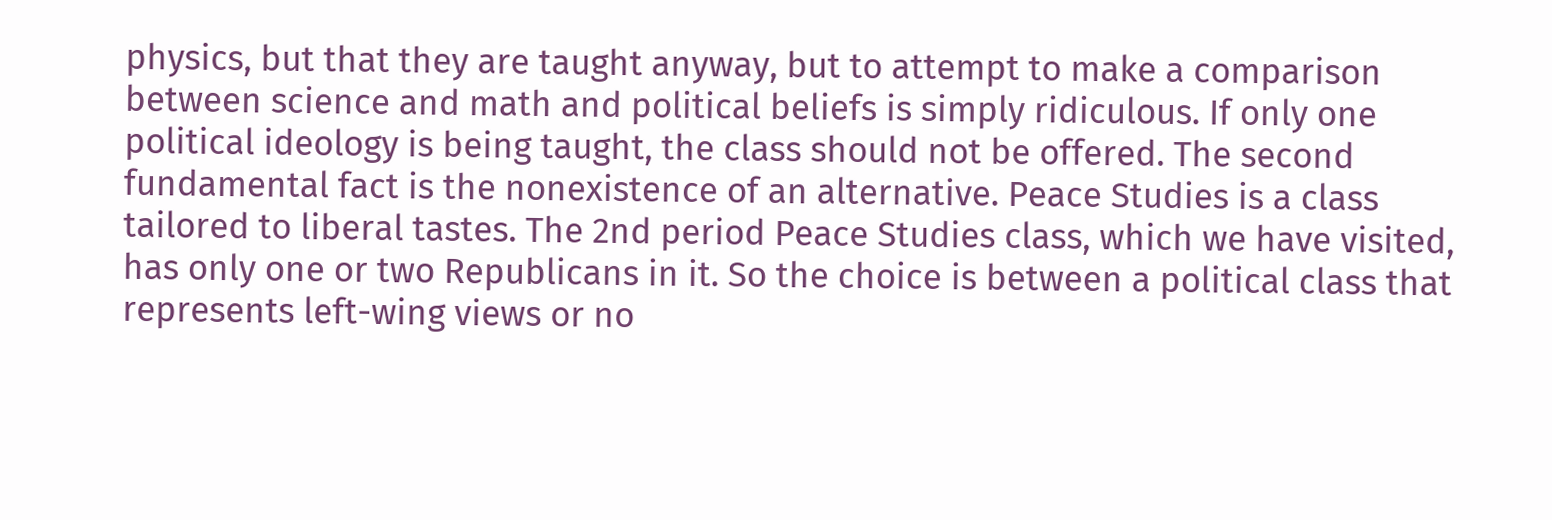physics, but that they are taught anyway, but to attempt to make a comparison between science and math and political beliefs is simply ridiculous. If only one political ideology is being taught, the class should not be offered. The second fundamental fact is the nonexistence of an alternative. Peace Studies is a class tailored to liberal tastes. The 2nd period Peace Studies class, which we have visited, has only one or two Republicans in it. So the choice is between a political class that represents left-wing views or no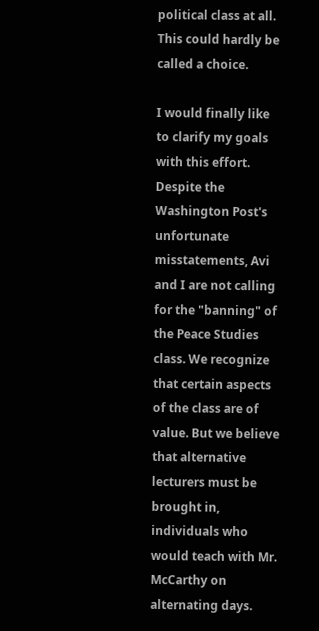political class at all. This could hardly be called a choice.

I would finally like to clarify my goals with this effort. Despite the Washington Post's unfortunate misstatements, Avi and I are not calling for the "banning" of the Peace Studies class. We recognize that certain aspects of the class are of value. But we believe that alternative lecturers must be brought in, individuals who would teach with Mr. McCarthy on alternating days.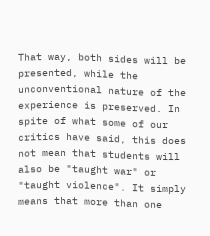That way, both sides will be presented, while the unconventional nature of the experience is preserved. In spite of what some of our critics have said, this does not mean that students will also be "taught war" or "taught violence". It simply means that more than one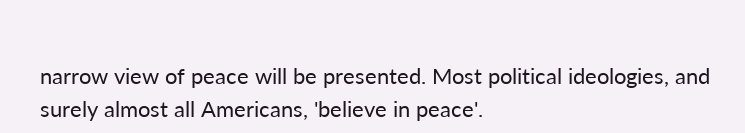narrow view of peace will be presented. Most political ideologies, and surely almost all Americans, 'believe in peace'.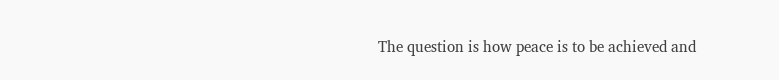The question is how peace is to be achieved and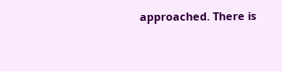approached. There is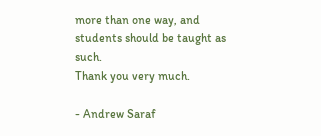more than one way, and students should be taught as such.
Thank you very much.

- Andrew Saraf